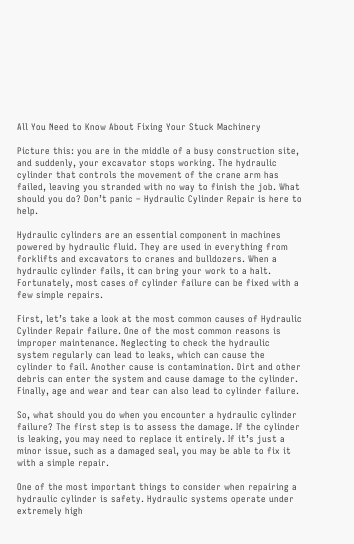All You Need to Know About Fixing Your Stuck Machinery

Picture this: you are in the middle of a busy construction site, and suddenly, your excavator stops working. The hydraulic cylinder that controls the movement of the crane arm has failed, leaving you stranded with no way to finish the job. What should you do? Don’t panic – Hydraulic Cylinder Repair is here to help.

Hydraulic cylinders are an essential component in machines powered by hydraulic fluid. They are used in everything from forklifts and excavators to cranes and bulldozers. When a hydraulic cylinder fails, it can bring your work to a halt. Fortunately, most cases of cylinder failure can be fixed with a few simple repairs.

First, let’s take a look at the most common causes of Hydraulic Cylinder Repair failure. One of the most common reasons is improper maintenance. Neglecting to check the hydraulic system regularly can lead to leaks, which can cause the cylinder to fail. Another cause is contamination. Dirt and other debris can enter the system and cause damage to the cylinder. Finally, age and wear and tear can also lead to cylinder failure.

So, what should you do when you encounter a hydraulic cylinder failure? The first step is to assess the damage. If the cylinder is leaking, you may need to replace it entirely. If it’s just a minor issue, such as a damaged seal, you may be able to fix it with a simple repair.

One of the most important things to consider when repairing a hydraulic cylinder is safety. Hydraulic systems operate under extremely high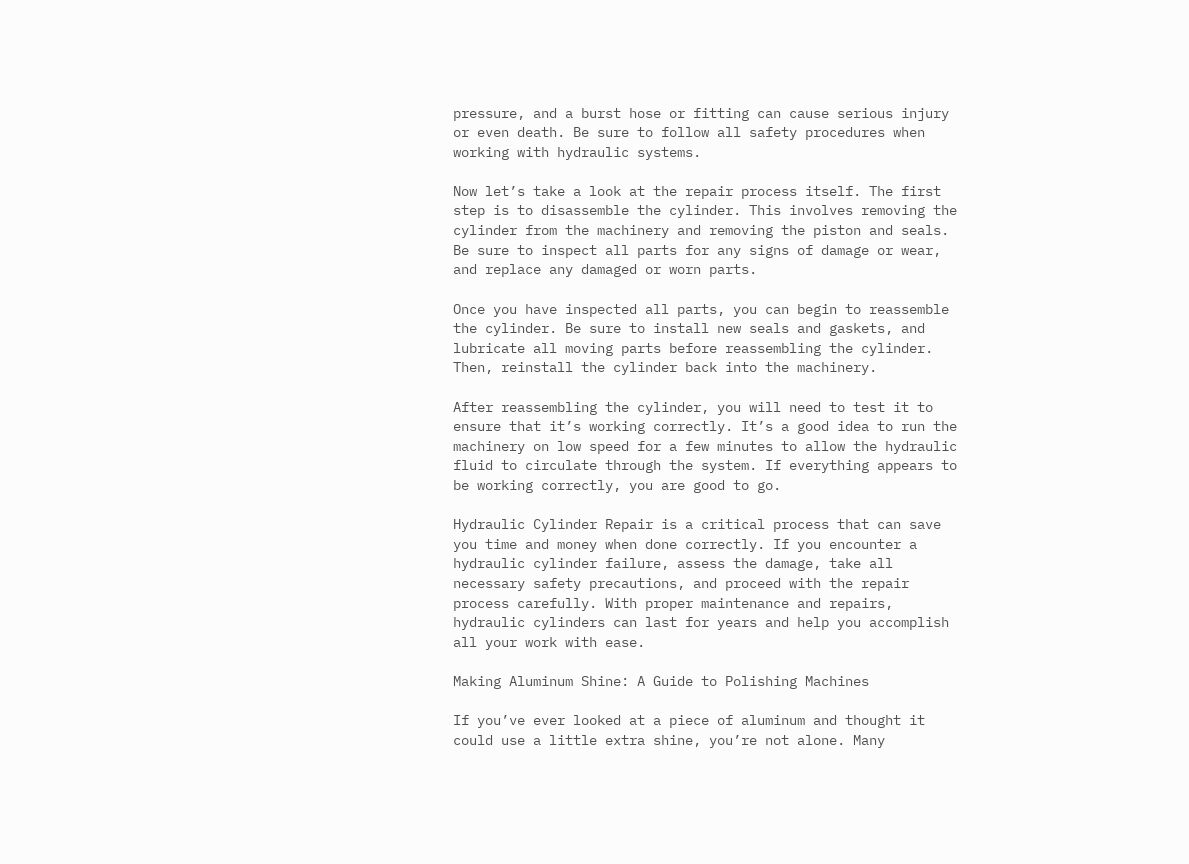pressure, and a burst hose or fitting can cause serious injury or even death. Be sure to follow all safety procedures when working with hydraulic systems.

Now let’s take a look at the repair process itself. The first step is to disassemble the cylinder. This involves removing the cylinder from the machinery and removing the piston and seals. Be sure to inspect all parts for any signs of damage or wear, and replace any damaged or worn parts.

Once you have inspected all parts, you can begin to reassemble the cylinder. Be sure to install new seals and gaskets, and lubricate all moving parts before reassembling the cylinder. Then, reinstall the cylinder back into the machinery.

After reassembling the cylinder, you will need to test it to ensure that it’s working correctly. It’s a good idea to run the machinery on low speed for a few minutes to allow the hydraulic fluid to circulate through the system. If everything appears to be working correctly, you are good to go.

Hydraulic Cylinder Repair is a critical process that can save you time and money when done correctly. If you encounter a hydraulic cylinder failure, assess the damage, take all necessary safety precautions, and proceed with the repair process carefully. With proper maintenance and repairs, hydraulic cylinders can last for years and help you accomplish all your work with ease.

Making Aluminum Shine: A Guide to Polishing Machines

If you’ve ever looked at a piece of aluminum and thought it could use a little extra shine, you’re not alone. Many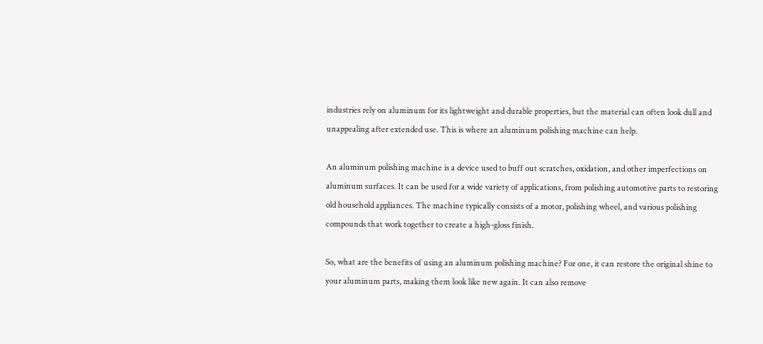industries rely on aluminum for its lightweight and durable properties, but the material can often look dull and unappealing after extended use. This is where an aluminum polishing machine can help.

An aluminum polishing machine is a device used to buff out scratches, oxidation, and other imperfections on aluminum surfaces. It can be used for a wide variety of applications, from polishing automotive parts to restoring old household appliances. The machine typically consists of a motor, polishing wheel, and various polishing compounds that work together to create a high-gloss finish.

So, what are the benefits of using an aluminum polishing machine? For one, it can restore the original shine to your aluminum parts, making them look like new again. It can also remove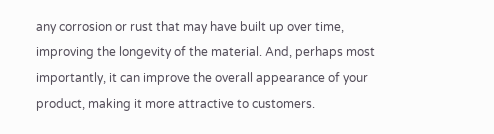any corrosion or rust that may have built up over time, improving the longevity of the material. And, perhaps most importantly, it can improve the overall appearance of your product, making it more attractive to customers.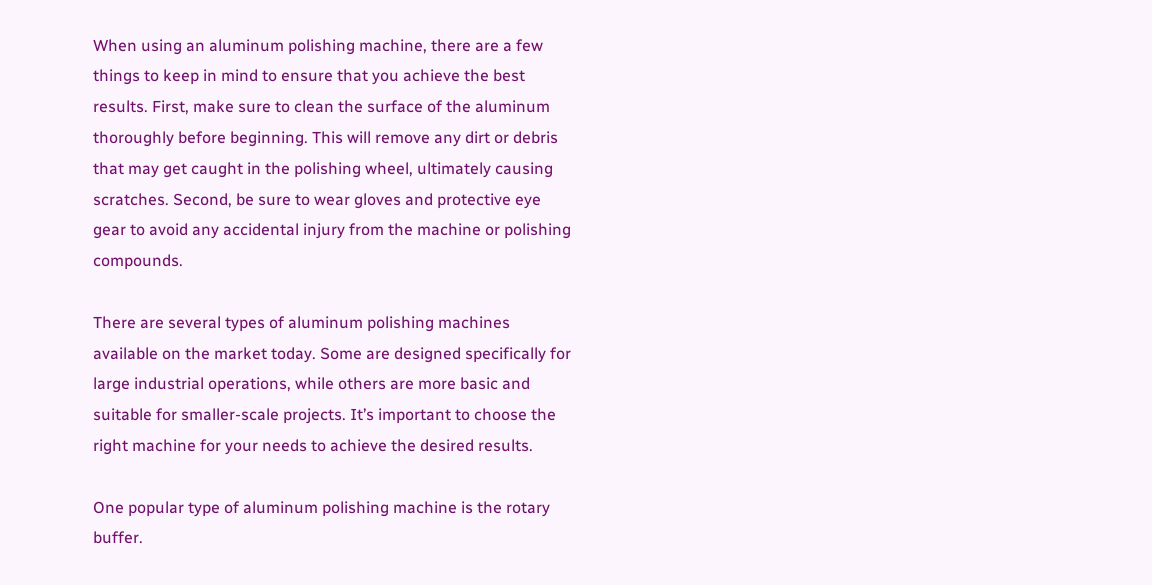When using an aluminum polishing machine, there are a few things to keep in mind to ensure that you achieve the best results. First, make sure to clean the surface of the aluminum thoroughly before beginning. This will remove any dirt or debris that may get caught in the polishing wheel, ultimately causing scratches. Second, be sure to wear gloves and protective eye gear to avoid any accidental injury from the machine or polishing compounds.

There are several types of aluminum polishing machines available on the market today. Some are designed specifically for large industrial operations, while others are more basic and suitable for smaller-scale projects. It’s important to choose the right machine for your needs to achieve the desired results.

One popular type of aluminum polishing machine is the rotary buffer.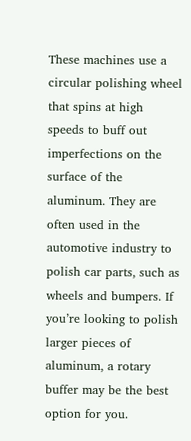These machines use a circular polishing wheel that spins at high speeds to buff out imperfections on the surface of the aluminum. They are often used in the automotive industry to polish car parts, such as wheels and bumpers. If you’re looking to polish larger pieces of aluminum, a rotary buffer may be the best option for you.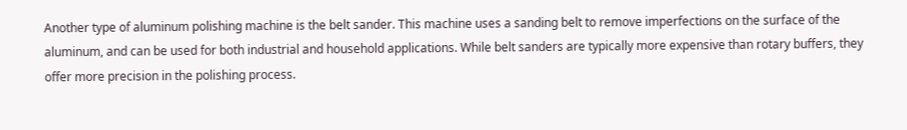Another type of aluminum polishing machine is the belt sander. This machine uses a sanding belt to remove imperfections on the surface of the aluminum, and can be used for both industrial and household applications. While belt sanders are typically more expensive than rotary buffers, they offer more precision in the polishing process.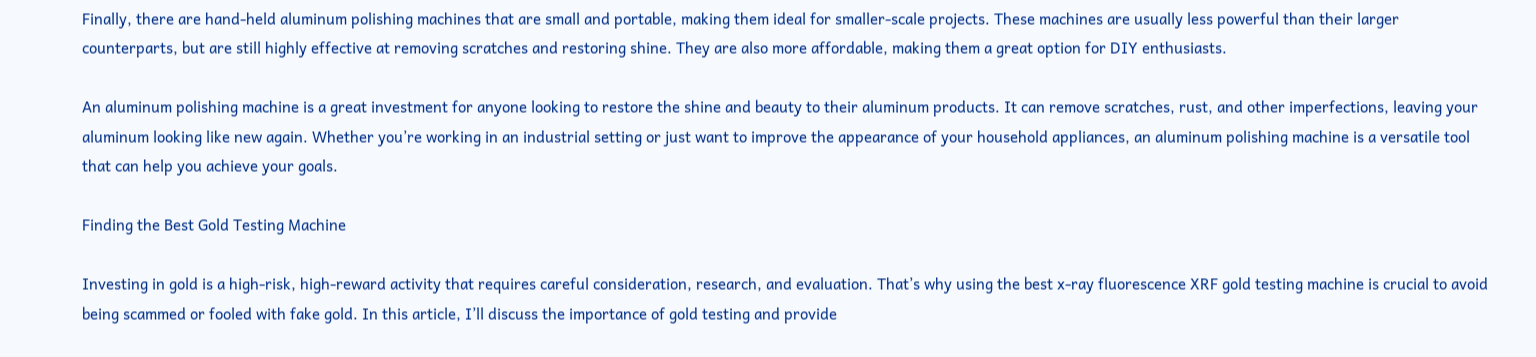Finally, there are hand-held aluminum polishing machines that are small and portable, making them ideal for smaller-scale projects. These machines are usually less powerful than their larger counterparts, but are still highly effective at removing scratches and restoring shine. They are also more affordable, making them a great option for DIY enthusiasts.

An aluminum polishing machine is a great investment for anyone looking to restore the shine and beauty to their aluminum products. It can remove scratches, rust, and other imperfections, leaving your aluminum looking like new again. Whether you’re working in an industrial setting or just want to improve the appearance of your household appliances, an aluminum polishing machine is a versatile tool that can help you achieve your goals.

Finding the Best Gold Testing Machine

Investing in gold is a high-risk, high-reward activity that requires careful consideration, research, and evaluation. That’s why using the best x-ray fluorescence XRF gold testing machine is crucial to avoid being scammed or fooled with fake gold. In this article, I’ll discuss the importance of gold testing and provide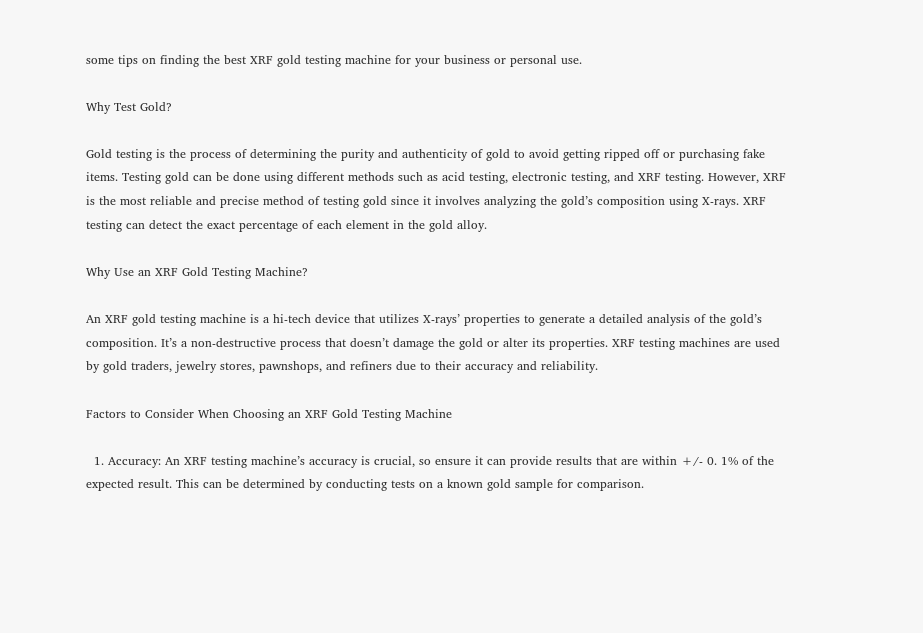some tips on finding the best XRF gold testing machine for your business or personal use.

Why Test Gold?

Gold testing is the process of determining the purity and authenticity of gold to avoid getting ripped off or purchasing fake items. Testing gold can be done using different methods such as acid testing, electronic testing, and XRF testing. However, XRF is the most reliable and precise method of testing gold since it involves analyzing the gold’s composition using X-rays. XRF testing can detect the exact percentage of each element in the gold alloy.

Why Use an XRF Gold Testing Machine?

An XRF gold testing machine is a hi-tech device that utilizes X-rays’ properties to generate a detailed analysis of the gold’s composition. It’s a non-destructive process that doesn’t damage the gold or alter its properties. XRF testing machines are used by gold traders, jewelry stores, pawnshops, and refiners due to their accuracy and reliability.

Factors to Consider When Choosing an XRF Gold Testing Machine

  1. Accuracy: An XRF testing machine’s accuracy is crucial, so ensure it can provide results that are within +/- 0. 1% of the expected result. This can be determined by conducting tests on a known gold sample for comparison.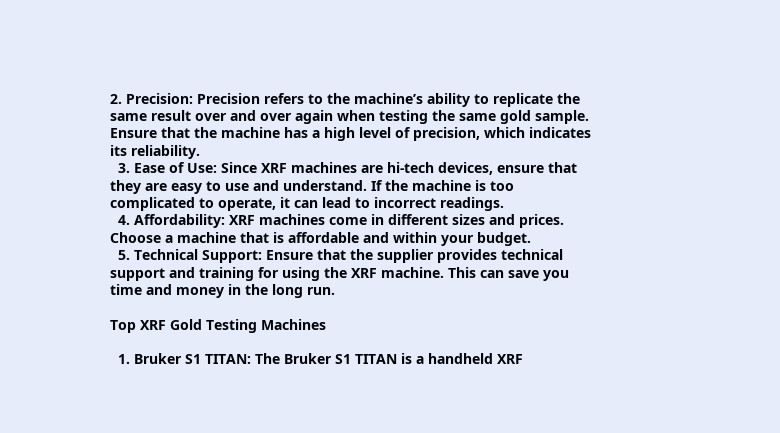2. Precision: Precision refers to the machine’s ability to replicate the same result over and over again when testing the same gold sample. Ensure that the machine has a high level of precision, which indicates its reliability.
  3. Ease of Use: Since XRF machines are hi-tech devices, ensure that they are easy to use and understand. If the machine is too complicated to operate, it can lead to incorrect readings.
  4. Affordability: XRF machines come in different sizes and prices. Choose a machine that is affordable and within your budget.
  5. Technical Support: Ensure that the supplier provides technical support and training for using the XRF machine. This can save you time and money in the long run.

Top XRF Gold Testing Machines

  1. Bruker S1 TITAN: The Bruker S1 TITAN is a handheld XRF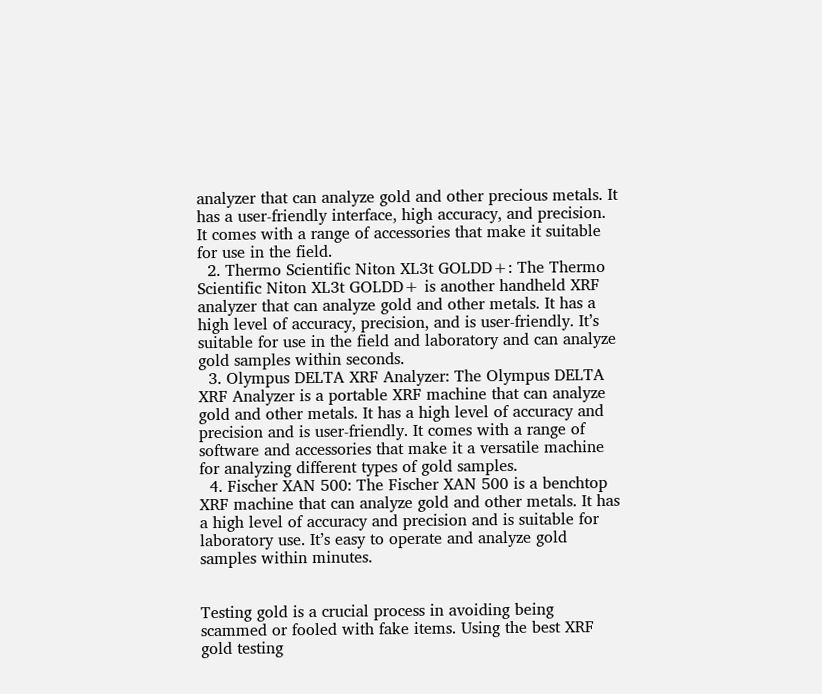analyzer that can analyze gold and other precious metals. It has a user-friendly interface, high accuracy, and precision. It comes with a range of accessories that make it suitable for use in the field.
  2. Thermo Scientific Niton XL3t GOLDD+: The Thermo Scientific Niton XL3t GOLDD+ is another handheld XRF analyzer that can analyze gold and other metals. It has a high level of accuracy, precision, and is user-friendly. It’s suitable for use in the field and laboratory and can analyze gold samples within seconds.
  3. Olympus DELTA XRF Analyzer: The Olympus DELTA XRF Analyzer is a portable XRF machine that can analyze gold and other metals. It has a high level of accuracy and precision and is user-friendly. It comes with a range of software and accessories that make it a versatile machine for analyzing different types of gold samples.
  4. Fischer XAN 500: The Fischer XAN 500 is a benchtop XRF machine that can analyze gold and other metals. It has a high level of accuracy and precision and is suitable for laboratory use. It’s easy to operate and analyze gold samples within minutes.


Testing gold is a crucial process in avoiding being scammed or fooled with fake items. Using the best XRF gold testing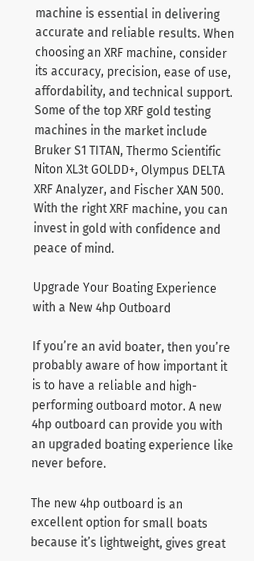machine is essential in delivering accurate and reliable results. When choosing an XRF machine, consider its accuracy, precision, ease of use, affordability, and technical support. Some of the top XRF gold testing machines in the market include Bruker S1 TITAN, Thermo Scientific Niton XL3t GOLDD+, Olympus DELTA XRF Analyzer, and Fischer XAN 500. With the right XRF machine, you can invest in gold with confidence and peace of mind.

Upgrade Your Boating Experience with a New 4hp Outboard

If you’re an avid boater, then you’re probably aware of how important it is to have a reliable and high-performing outboard motor. A new 4hp outboard can provide you with an upgraded boating experience like never before.

The new 4hp outboard is an excellent option for small boats because it’s lightweight, gives great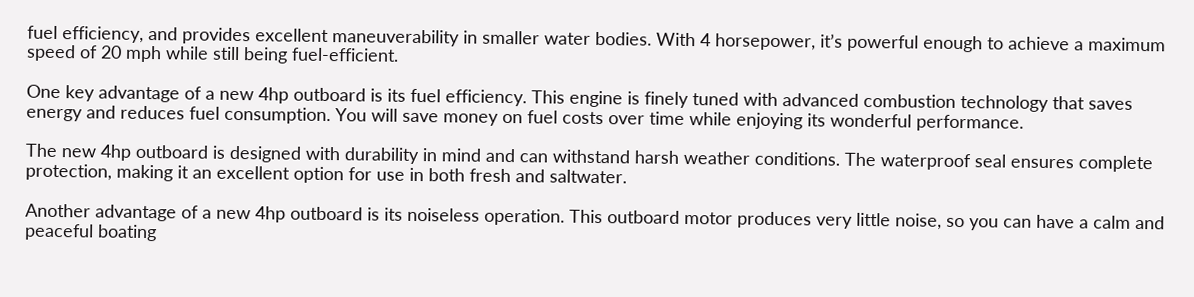fuel efficiency, and provides excellent maneuverability in smaller water bodies. With 4 horsepower, it’s powerful enough to achieve a maximum speed of 20 mph while still being fuel-efficient.

One key advantage of a new 4hp outboard is its fuel efficiency. This engine is finely tuned with advanced combustion technology that saves energy and reduces fuel consumption. You will save money on fuel costs over time while enjoying its wonderful performance.

The new 4hp outboard is designed with durability in mind and can withstand harsh weather conditions. The waterproof seal ensures complete protection, making it an excellent option for use in both fresh and saltwater.

Another advantage of a new 4hp outboard is its noiseless operation. This outboard motor produces very little noise, so you can have a calm and peaceful boating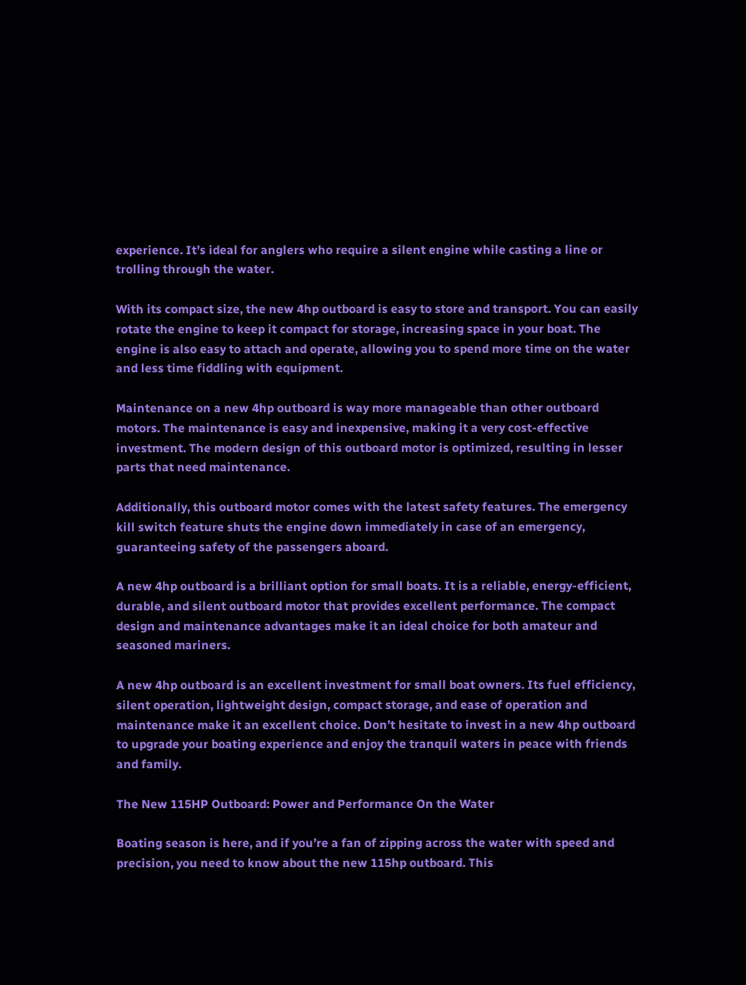experience. It’s ideal for anglers who require a silent engine while casting a line or trolling through the water.

With its compact size, the new 4hp outboard is easy to store and transport. You can easily rotate the engine to keep it compact for storage, increasing space in your boat. The engine is also easy to attach and operate, allowing you to spend more time on the water and less time fiddling with equipment.

Maintenance on a new 4hp outboard is way more manageable than other outboard motors. The maintenance is easy and inexpensive, making it a very cost-effective investment. The modern design of this outboard motor is optimized, resulting in lesser parts that need maintenance.

Additionally, this outboard motor comes with the latest safety features. The emergency kill switch feature shuts the engine down immediately in case of an emergency, guaranteeing safety of the passengers aboard.

A new 4hp outboard is a brilliant option for small boats. It is a reliable, energy-efficient, durable, and silent outboard motor that provides excellent performance. The compact design and maintenance advantages make it an ideal choice for both amateur and seasoned mariners.

A new 4hp outboard is an excellent investment for small boat owners. Its fuel efficiency, silent operation, lightweight design, compact storage, and ease of operation and maintenance make it an excellent choice. Don’t hesitate to invest in a new 4hp outboard to upgrade your boating experience and enjoy the tranquil waters in peace with friends and family.

The New 115HP Outboard: Power and Performance On the Water

Boating season is here, and if you’re a fan of zipping across the water with speed and precision, you need to know about the new 115hp outboard. This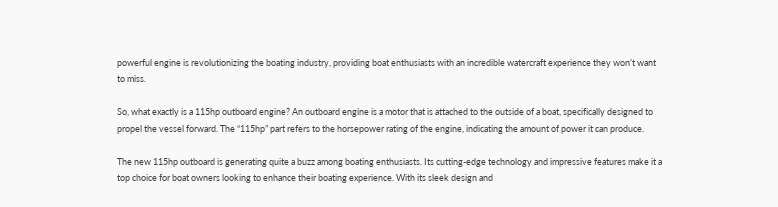powerful engine is revolutionizing the boating industry, providing boat enthusiasts with an incredible watercraft experience they won’t want to miss.

So, what exactly is a 115hp outboard engine? An outboard engine is a motor that is attached to the outside of a boat, specifically designed to propel the vessel forward. The “115hp” part refers to the horsepower rating of the engine, indicating the amount of power it can produce.

The new 115hp outboard is generating quite a buzz among boating enthusiasts. Its cutting-edge technology and impressive features make it a top choice for boat owners looking to enhance their boating experience. With its sleek design and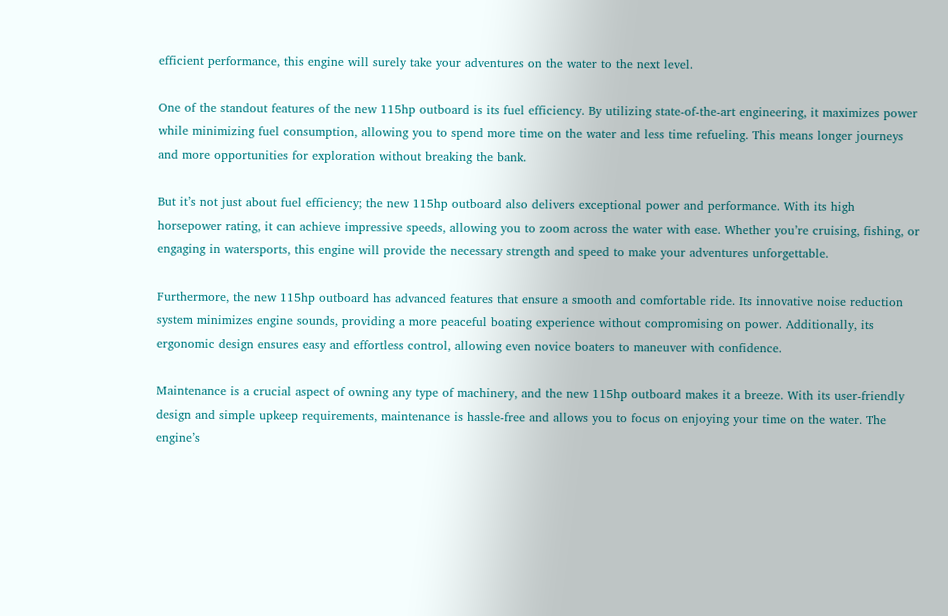efficient performance, this engine will surely take your adventures on the water to the next level.

One of the standout features of the new 115hp outboard is its fuel efficiency. By utilizing state-of-the-art engineering, it maximizes power while minimizing fuel consumption, allowing you to spend more time on the water and less time refueling. This means longer journeys and more opportunities for exploration without breaking the bank.

But it’s not just about fuel efficiency; the new 115hp outboard also delivers exceptional power and performance. With its high horsepower rating, it can achieve impressive speeds, allowing you to zoom across the water with ease. Whether you’re cruising, fishing, or engaging in watersports, this engine will provide the necessary strength and speed to make your adventures unforgettable.

Furthermore, the new 115hp outboard has advanced features that ensure a smooth and comfortable ride. Its innovative noise reduction system minimizes engine sounds, providing a more peaceful boating experience without compromising on power. Additionally, its ergonomic design ensures easy and effortless control, allowing even novice boaters to maneuver with confidence.

Maintenance is a crucial aspect of owning any type of machinery, and the new 115hp outboard makes it a breeze. With its user-friendly design and simple upkeep requirements, maintenance is hassle-free and allows you to focus on enjoying your time on the water. The engine’s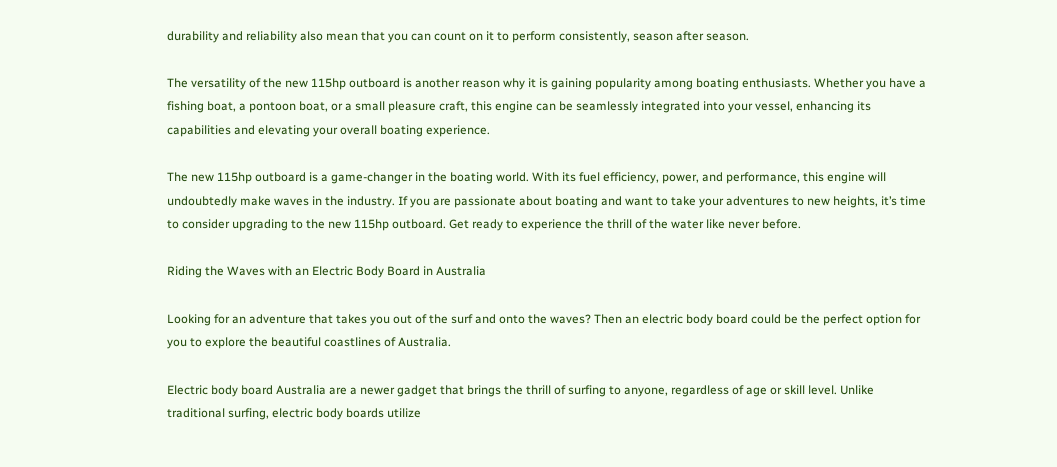durability and reliability also mean that you can count on it to perform consistently, season after season.

The versatility of the new 115hp outboard is another reason why it is gaining popularity among boating enthusiasts. Whether you have a fishing boat, a pontoon boat, or a small pleasure craft, this engine can be seamlessly integrated into your vessel, enhancing its capabilities and elevating your overall boating experience.

The new 115hp outboard is a game-changer in the boating world. With its fuel efficiency, power, and performance, this engine will undoubtedly make waves in the industry. If you are passionate about boating and want to take your adventures to new heights, it’s time to consider upgrading to the new 115hp outboard. Get ready to experience the thrill of the water like never before.

Riding the Waves with an Electric Body Board in Australia

Looking for an adventure that takes you out of the surf and onto the waves? Then an electric body board could be the perfect option for you to explore the beautiful coastlines of Australia.

Electric body board Australia are a newer gadget that brings the thrill of surfing to anyone, regardless of age or skill level. Unlike traditional surfing, electric body boards utilize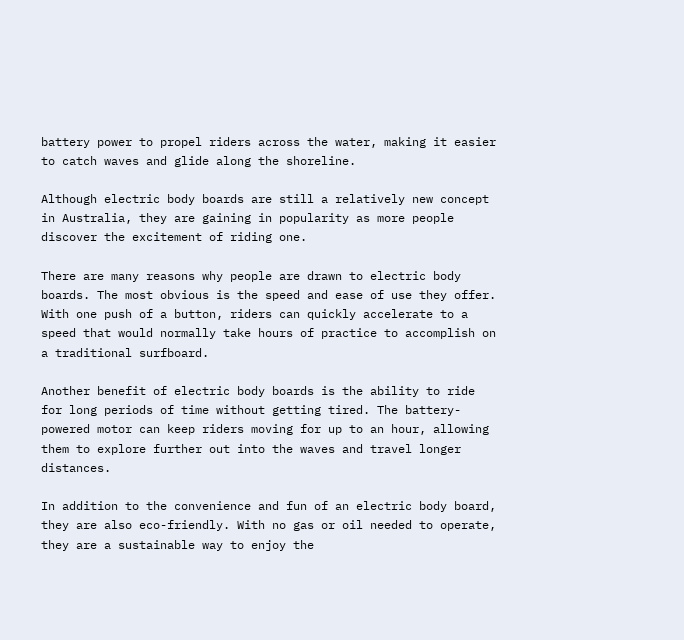battery power to propel riders across the water, making it easier to catch waves and glide along the shoreline.

Although electric body boards are still a relatively new concept in Australia, they are gaining in popularity as more people discover the excitement of riding one.

There are many reasons why people are drawn to electric body boards. The most obvious is the speed and ease of use they offer. With one push of a button, riders can quickly accelerate to a speed that would normally take hours of practice to accomplish on a traditional surfboard.

Another benefit of electric body boards is the ability to ride for long periods of time without getting tired. The battery-powered motor can keep riders moving for up to an hour, allowing them to explore further out into the waves and travel longer distances.

In addition to the convenience and fun of an electric body board, they are also eco-friendly. With no gas or oil needed to operate, they are a sustainable way to enjoy the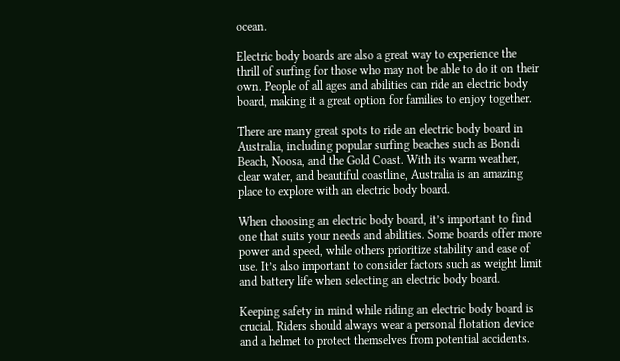ocean.

Electric body boards are also a great way to experience the thrill of surfing for those who may not be able to do it on their own. People of all ages and abilities can ride an electric body board, making it a great option for families to enjoy together.

There are many great spots to ride an electric body board in Australia, including popular surfing beaches such as Bondi Beach, Noosa, and the Gold Coast. With its warm weather, clear water, and beautiful coastline, Australia is an amazing place to explore with an electric body board.

When choosing an electric body board, it’s important to find one that suits your needs and abilities. Some boards offer more power and speed, while others prioritize stability and ease of use. It’s also important to consider factors such as weight limit and battery life when selecting an electric body board.

Keeping safety in mind while riding an electric body board is crucial. Riders should always wear a personal flotation device and a helmet to protect themselves from potential accidents.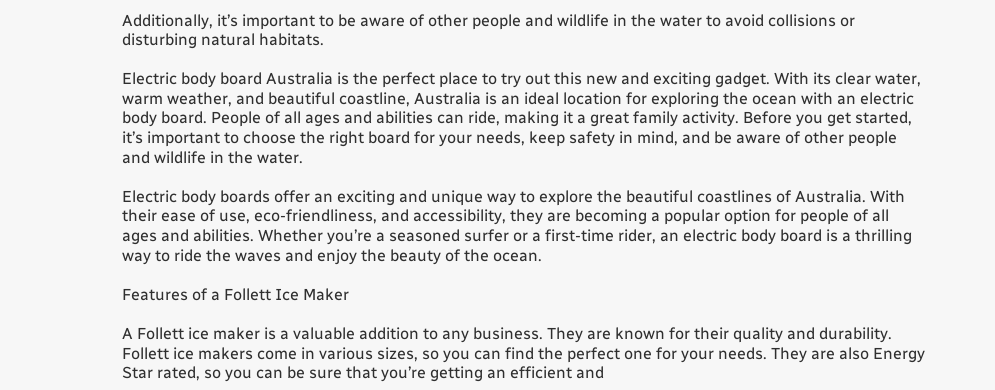Additionally, it’s important to be aware of other people and wildlife in the water to avoid collisions or disturbing natural habitats.

Electric body board Australia is the perfect place to try out this new and exciting gadget. With its clear water, warm weather, and beautiful coastline, Australia is an ideal location for exploring the ocean with an electric body board. People of all ages and abilities can ride, making it a great family activity. Before you get started, it’s important to choose the right board for your needs, keep safety in mind, and be aware of other people and wildlife in the water.

Electric body boards offer an exciting and unique way to explore the beautiful coastlines of Australia. With their ease of use, eco-friendliness, and accessibility, they are becoming a popular option for people of all ages and abilities. Whether you’re a seasoned surfer or a first-time rider, an electric body board is a thrilling way to ride the waves and enjoy the beauty of the ocean.

Features of a Follett Ice Maker

A Follett ice maker is a valuable addition to any business. They are known for their quality and durability. Follett ice makers come in various sizes, so you can find the perfect one for your needs. They are also Energy Star rated, so you can be sure that you’re getting an efficient and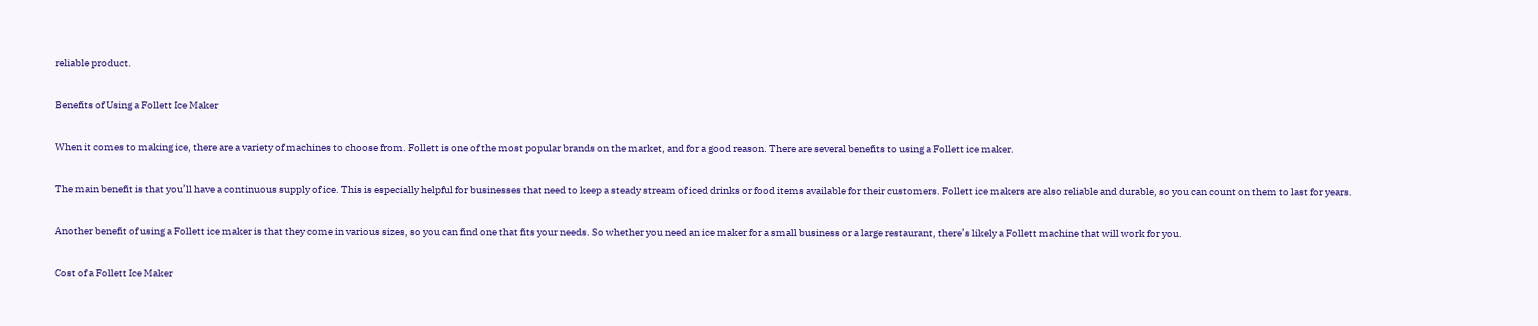reliable product.

Benefits of Using a Follett Ice Maker

When it comes to making ice, there are a variety of machines to choose from. Follett is one of the most popular brands on the market, and for a good reason. There are several benefits to using a Follett ice maker.

The main benefit is that you’ll have a continuous supply of ice. This is especially helpful for businesses that need to keep a steady stream of iced drinks or food items available for their customers. Follett ice makers are also reliable and durable, so you can count on them to last for years.

Another benefit of using a Follett ice maker is that they come in various sizes, so you can find one that fits your needs. So whether you need an ice maker for a small business or a large restaurant, there’s likely a Follett machine that will work for you.

Cost of a Follett Ice Maker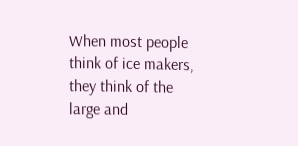When most people think of ice makers, they think of the large and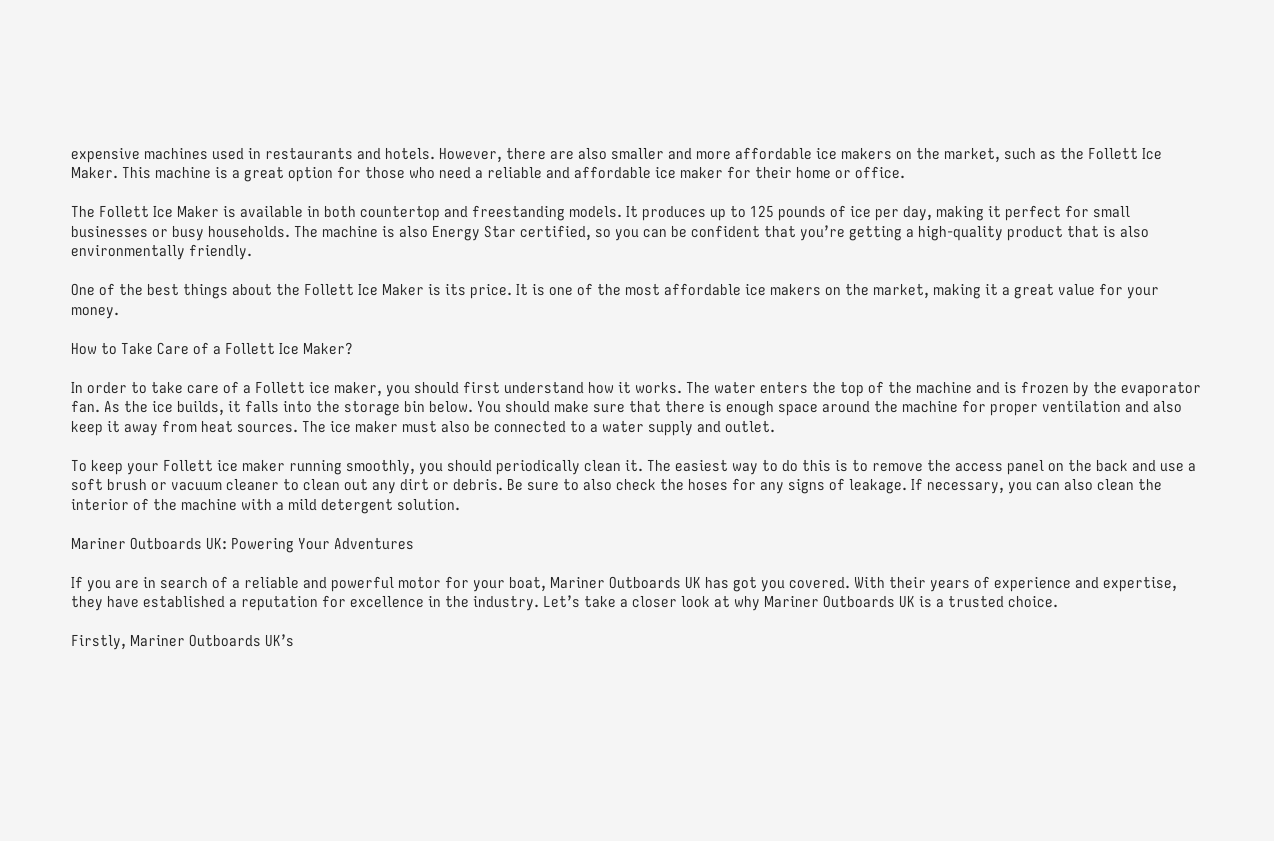expensive machines used in restaurants and hotels. However, there are also smaller and more affordable ice makers on the market, such as the Follett Ice Maker. This machine is a great option for those who need a reliable and affordable ice maker for their home or office.

The Follett Ice Maker is available in both countertop and freestanding models. It produces up to 125 pounds of ice per day, making it perfect for small businesses or busy households. The machine is also Energy Star certified, so you can be confident that you’re getting a high-quality product that is also environmentally friendly.

One of the best things about the Follett Ice Maker is its price. It is one of the most affordable ice makers on the market, making it a great value for your money.

How to Take Care of a Follett Ice Maker?

In order to take care of a Follett ice maker, you should first understand how it works. The water enters the top of the machine and is frozen by the evaporator fan. As the ice builds, it falls into the storage bin below. You should make sure that there is enough space around the machine for proper ventilation and also keep it away from heat sources. The ice maker must also be connected to a water supply and outlet.

To keep your Follett ice maker running smoothly, you should periodically clean it. The easiest way to do this is to remove the access panel on the back and use a soft brush or vacuum cleaner to clean out any dirt or debris. Be sure to also check the hoses for any signs of leakage. If necessary, you can also clean the interior of the machine with a mild detergent solution.

Mariner Outboards UK: Powering Your Adventures

If you are in search of a reliable and powerful motor for your boat, Mariner Outboards UK has got you covered. With their years of experience and expertise, they have established a reputation for excellence in the industry. Let’s take a closer look at why Mariner Outboards UK is a trusted choice.

Firstly, Mariner Outboards UK’s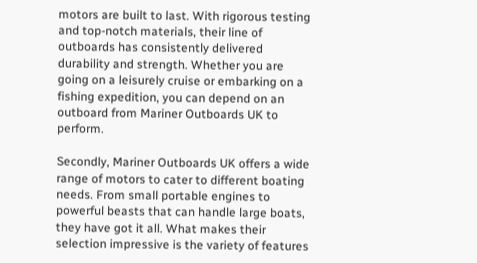motors are built to last. With rigorous testing and top-notch materials, their line of outboards has consistently delivered durability and strength. Whether you are going on a leisurely cruise or embarking on a fishing expedition, you can depend on an outboard from Mariner Outboards UK to perform.

Secondly, Mariner Outboards UK offers a wide range of motors to cater to different boating needs. From small portable engines to powerful beasts that can handle large boats, they have got it all. What makes their selection impressive is the variety of features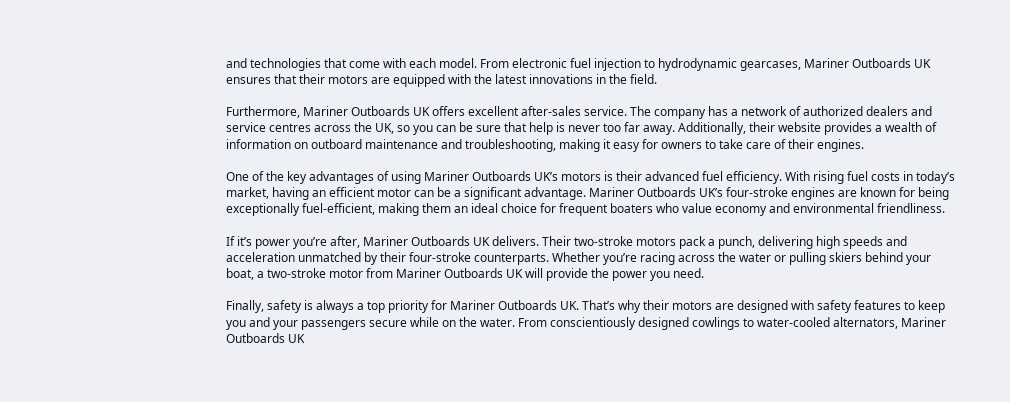and technologies that come with each model. From electronic fuel injection to hydrodynamic gearcases, Mariner Outboards UK ensures that their motors are equipped with the latest innovations in the field.

Furthermore, Mariner Outboards UK offers excellent after-sales service. The company has a network of authorized dealers and service centres across the UK, so you can be sure that help is never too far away. Additionally, their website provides a wealth of information on outboard maintenance and troubleshooting, making it easy for owners to take care of their engines.

One of the key advantages of using Mariner Outboards UK’s motors is their advanced fuel efficiency. With rising fuel costs in today’s market, having an efficient motor can be a significant advantage. Mariner Outboards UK’s four-stroke engines are known for being exceptionally fuel-efficient, making them an ideal choice for frequent boaters who value economy and environmental friendliness.

If it’s power you’re after, Mariner Outboards UK delivers. Their two-stroke motors pack a punch, delivering high speeds and acceleration unmatched by their four-stroke counterparts. Whether you’re racing across the water or pulling skiers behind your boat, a two-stroke motor from Mariner Outboards UK will provide the power you need.

Finally, safety is always a top priority for Mariner Outboards UK. That’s why their motors are designed with safety features to keep you and your passengers secure while on the water. From conscientiously designed cowlings to water-cooled alternators, Mariner Outboards UK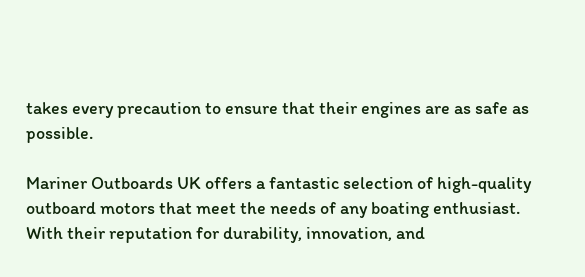takes every precaution to ensure that their engines are as safe as possible.

Mariner Outboards UK offers a fantastic selection of high-quality outboard motors that meet the needs of any boating enthusiast. With their reputation for durability, innovation, and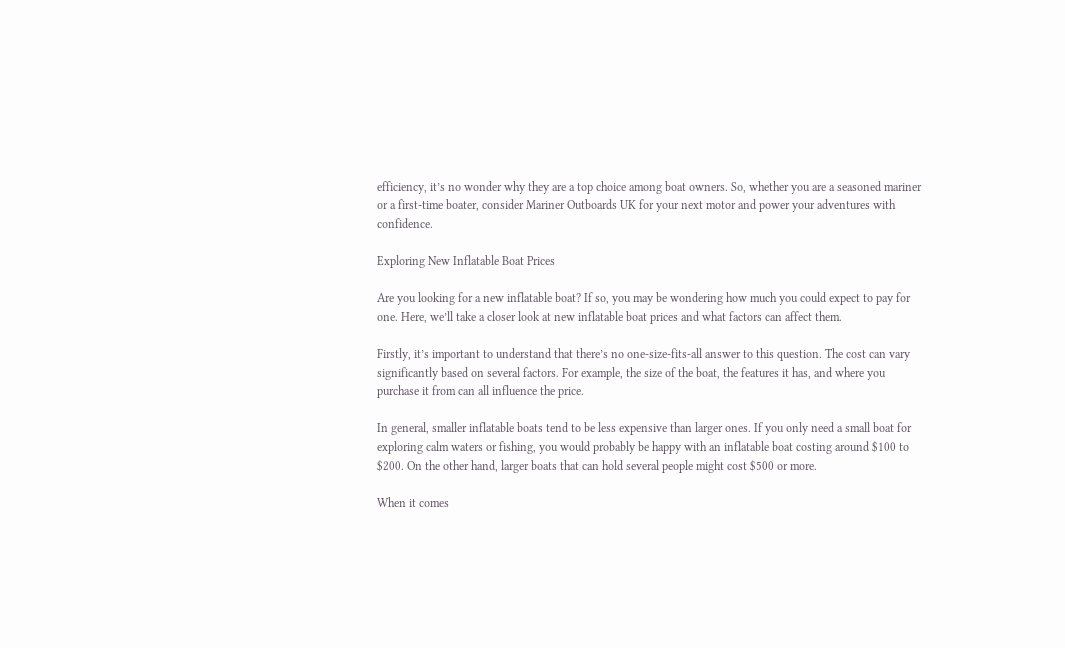efficiency, it’s no wonder why they are a top choice among boat owners. So, whether you are a seasoned mariner or a first-time boater, consider Mariner Outboards UK for your next motor and power your adventures with confidence.

Exploring New Inflatable Boat Prices

Are you looking for a new inflatable boat? If so, you may be wondering how much you could expect to pay for one. Here, we’ll take a closer look at new inflatable boat prices and what factors can affect them.

Firstly, it’s important to understand that there’s no one-size-fits-all answer to this question. The cost can vary significantly based on several factors. For example, the size of the boat, the features it has, and where you purchase it from can all influence the price.

In general, smaller inflatable boats tend to be less expensive than larger ones. If you only need a small boat for exploring calm waters or fishing, you would probably be happy with an inflatable boat costing around $100 to $200. On the other hand, larger boats that can hold several people might cost $500 or more.

When it comes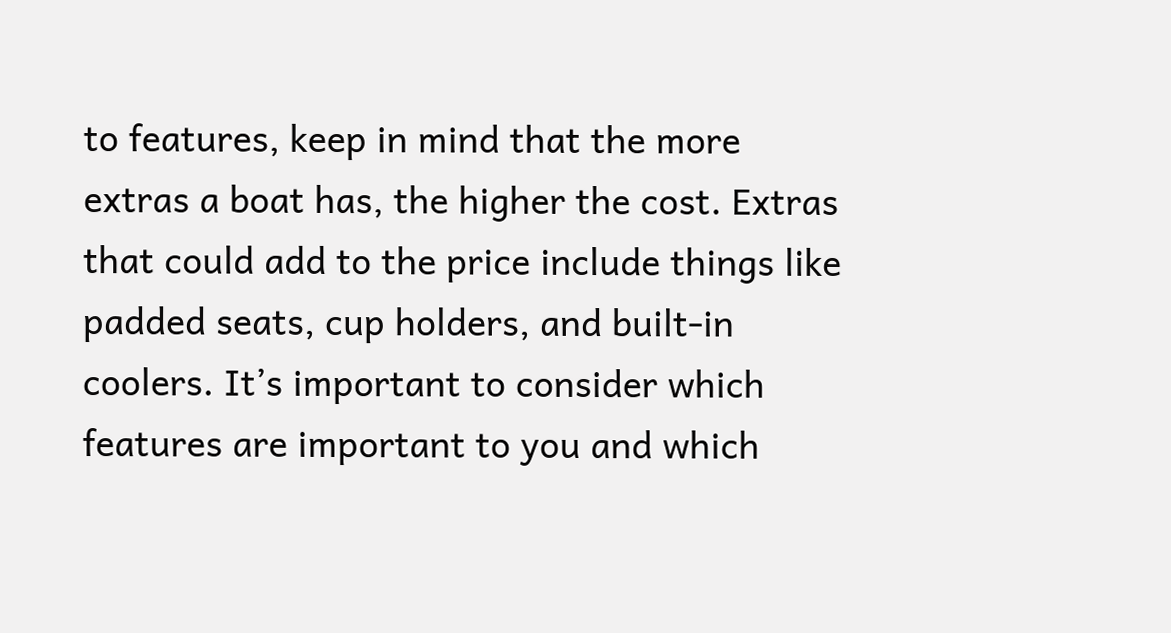to features, keep in mind that the more extras a boat has, the higher the cost. Extras that could add to the price include things like padded seats, cup holders, and built-in coolers. It’s important to consider which features are important to you and which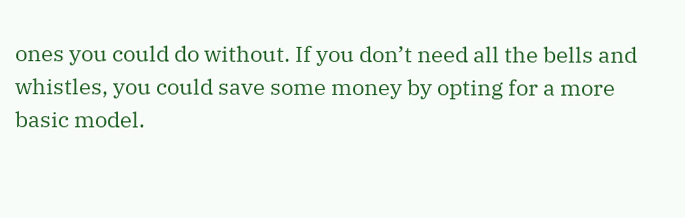ones you could do without. If you don’t need all the bells and whistles, you could save some money by opting for a more basic model.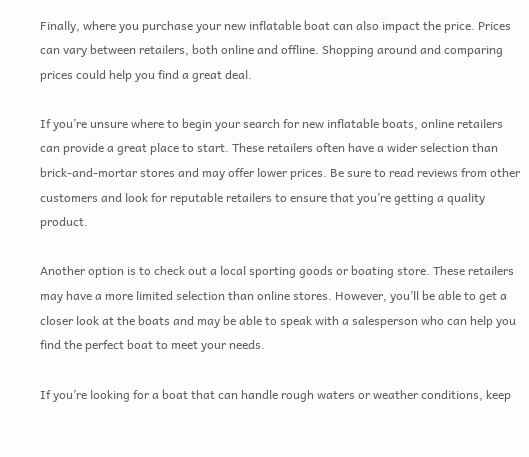Finally, where you purchase your new inflatable boat can also impact the price. Prices can vary between retailers, both online and offline. Shopping around and comparing prices could help you find a great deal.

If you’re unsure where to begin your search for new inflatable boats, online retailers can provide a great place to start. These retailers often have a wider selection than brick-and-mortar stores and may offer lower prices. Be sure to read reviews from other customers and look for reputable retailers to ensure that you’re getting a quality product.

Another option is to check out a local sporting goods or boating store. These retailers may have a more limited selection than online stores. However, you’ll be able to get a closer look at the boats and may be able to speak with a salesperson who can help you find the perfect boat to meet your needs.

If you’re looking for a boat that can handle rough waters or weather conditions, keep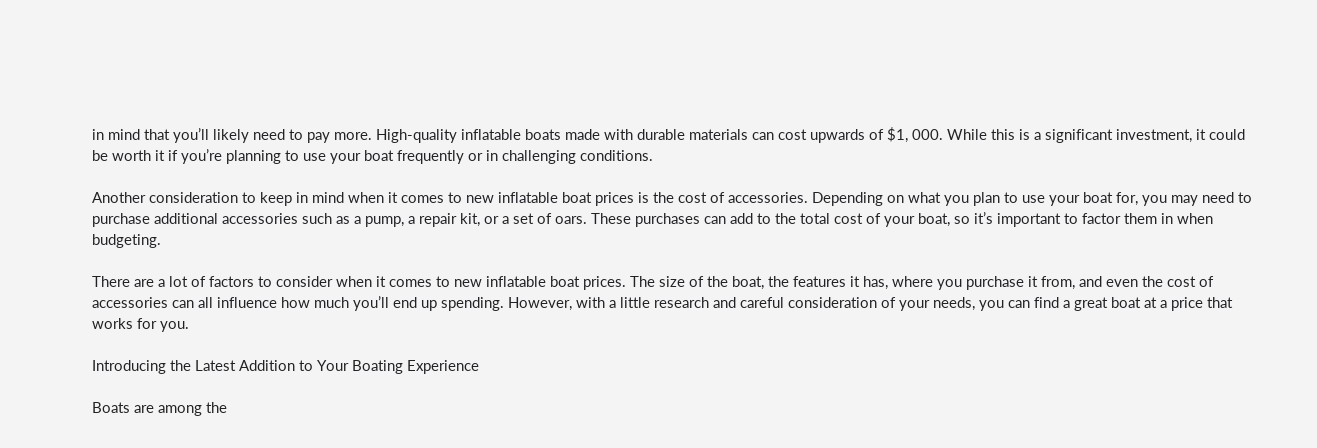in mind that you’ll likely need to pay more. High-quality inflatable boats made with durable materials can cost upwards of $1, 000. While this is a significant investment, it could be worth it if you’re planning to use your boat frequently or in challenging conditions.

Another consideration to keep in mind when it comes to new inflatable boat prices is the cost of accessories. Depending on what you plan to use your boat for, you may need to purchase additional accessories such as a pump, a repair kit, or a set of oars. These purchases can add to the total cost of your boat, so it’s important to factor them in when budgeting.

There are a lot of factors to consider when it comes to new inflatable boat prices. The size of the boat, the features it has, where you purchase it from, and even the cost of accessories can all influence how much you’ll end up spending. However, with a little research and careful consideration of your needs, you can find a great boat at a price that works for you.

Introducing the Latest Addition to Your Boating Experience

Boats are among the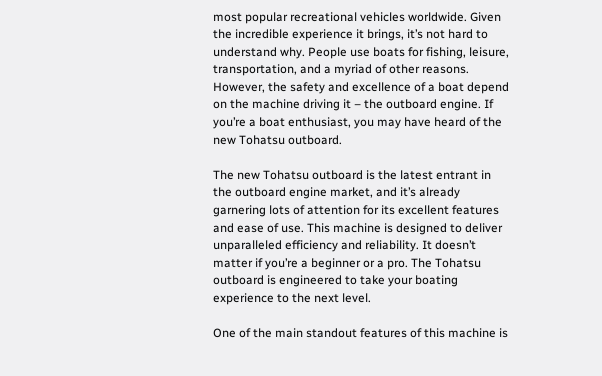most popular recreational vehicles worldwide. Given the incredible experience it brings, it’s not hard to understand why. People use boats for fishing, leisure, transportation, and a myriad of other reasons. However, the safety and excellence of a boat depend on the machine driving it – the outboard engine. If you’re a boat enthusiast, you may have heard of the new Tohatsu outboard.

The new Tohatsu outboard is the latest entrant in the outboard engine market, and it’s already garnering lots of attention for its excellent features and ease of use. This machine is designed to deliver unparalleled efficiency and reliability. It doesn’t matter if you’re a beginner or a pro. The Tohatsu outboard is engineered to take your boating experience to the next level.

One of the main standout features of this machine is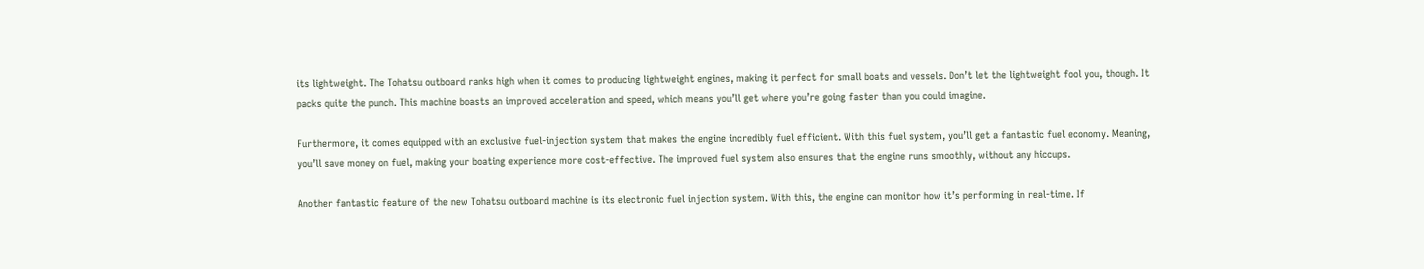its lightweight. The Tohatsu outboard ranks high when it comes to producing lightweight engines, making it perfect for small boats and vessels. Don’t let the lightweight fool you, though. It packs quite the punch. This machine boasts an improved acceleration and speed, which means you’ll get where you’re going faster than you could imagine.

Furthermore, it comes equipped with an exclusive fuel-injection system that makes the engine incredibly fuel efficient. With this fuel system, you’ll get a fantastic fuel economy. Meaning, you’ll save money on fuel, making your boating experience more cost-effective. The improved fuel system also ensures that the engine runs smoothly, without any hiccups.

Another fantastic feature of the new Tohatsu outboard machine is its electronic fuel injection system. With this, the engine can monitor how it’s performing in real-time. If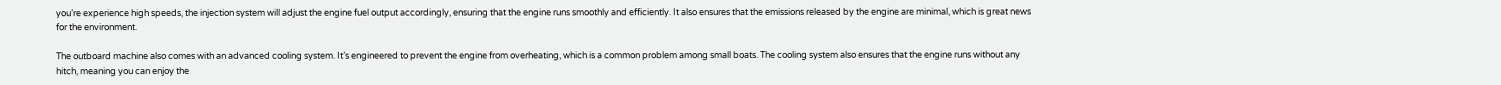you’re experience high speeds, the injection system will adjust the engine fuel output accordingly, ensuring that the engine runs smoothly and efficiently. It also ensures that the emissions released by the engine are minimal, which is great news for the environment.

The outboard machine also comes with an advanced cooling system. It’s engineered to prevent the engine from overheating, which is a common problem among small boats. The cooling system also ensures that the engine runs without any hitch, meaning you can enjoy the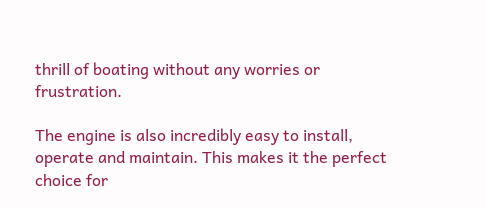thrill of boating without any worries or frustration.

The engine is also incredibly easy to install, operate and maintain. This makes it the perfect choice for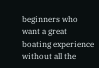beginners who want a great boating experience without all the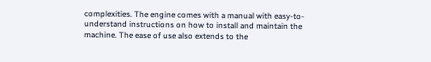complexities. The engine comes with a manual with easy-to-understand instructions on how to install and maintain the machine. The ease of use also extends to the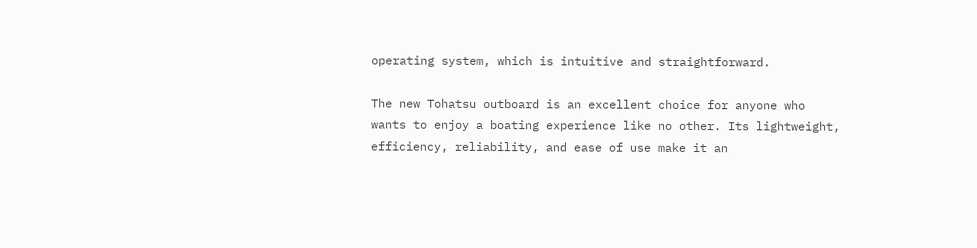operating system, which is intuitive and straightforward.

The new Tohatsu outboard is an excellent choice for anyone who wants to enjoy a boating experience like no other. Its lightweight, efficiency, reliability, and ease of use make it an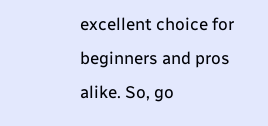excellent choice for beginners and pros alike. So, go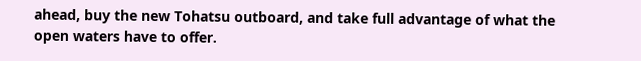ahead, buy the new Tohatsu outboard, and take full advantage of what the open waters have to offer.